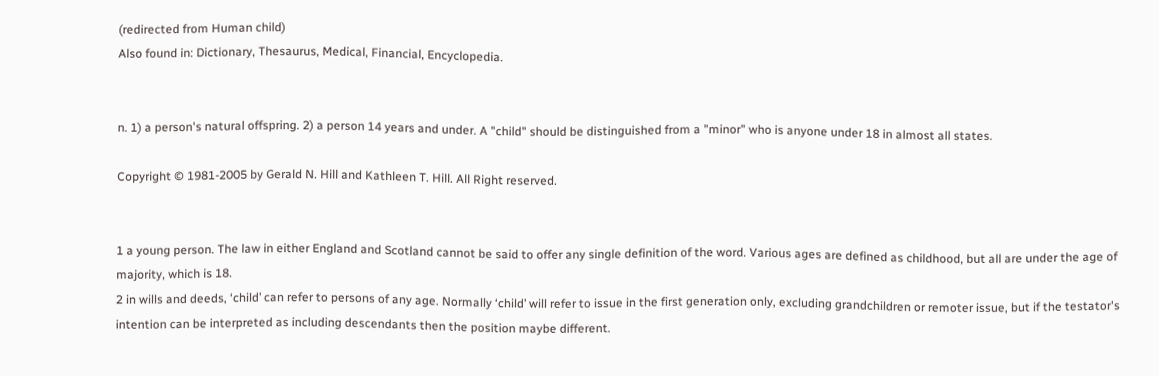(redirected from Human child)
Also found in: Dictionary, Thesaurus, Medical, Financial, Encyclopedia.


n. 1) a person's natural offspring. 2) a person 14 years and under. A "child" should be distinguished from a "minor" who is anyone under 18 in almost all states.

Copyright © 1981-2005 by Gerald N. Hill and Kathleen T. Hill. All Right reserved.


1 a young person. The law in either England and Scotland cannot be said to offer any single definition of the word. Various ages are defined as childhood, but all are under the age of majority, which is 18.
2 in wills and deeds, ‘child’ can refer to persons of any age. Normally ‘child’ will refer to issue in the first generation only, excluding grandchildren or remoter issue, but if the testator's intention can be interpreted as including descendants then the position maybe different.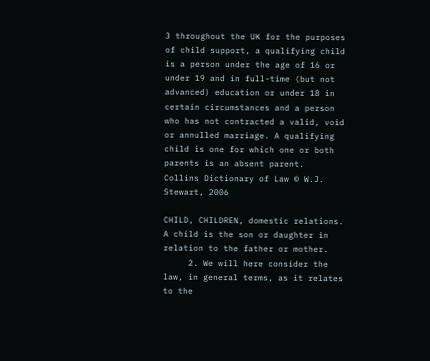3 throughout the UK for the purposes of child support, a qualifying child is a person under the age of 16 or under 19 and in full-time (but not advanced) education or under 18 in certain circumstances and a person who has not contracted a valid, void or annulled marriage. A qualifying child is one for which one or both parents is an absent parent.
Collins Dictionary of Law © W.J. Stewart, 2006

CHILD, CHILDREN, domestic relations. A child is the son or daughter in relation to the father or mother.
     2. We will here consider the law, in general terms, as it relates to the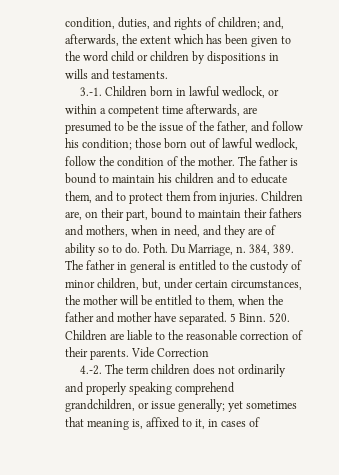condition, duties, and rights of children; and, afterwards, the extent which has been given to the word child or children by dispositions in wills and testaments.
     3.-1. Children born in lawful wedlock, or within a competent time afterwards, are presumed to be the issue of the father, and follow his condition; those born out of lawful wedlock, follow the condition of the mother. The father is bound to maintain his children and to educate them, and to protect them from injuries. Children are, on their part, bound to maintain their fathers and mothers, when in need, and they are of ability so to do. Poth. Du Marriage, n. 384, 389. The father in general is entitled to the custody of minor children, but, under certain circumstances, the mother will be entitled to them, when the father and mother have separated. 5 Binn. 520. Children are liable to the reasonable correction of their parents. Vide Correction
     4.-2. The term children does not ordinarily and properly speaking comprehend grandchildren, or issue generally; yet sometimes that meaning is, affixed to it, in cases of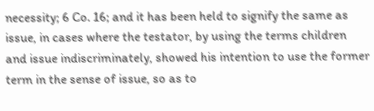necessity; 6 Co. 16; and it has been held to signify the same as issue, in cases where the testator, by using the terms children and issue indiscriminately, showed his intention to use the former term in the sense of issue, so as to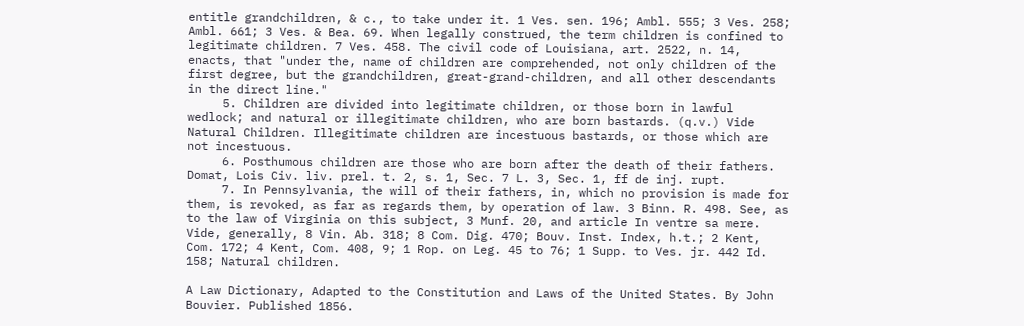entitle grandchildren, & c., to take under it. 1 Ves. sen. 196; Ambl. 555; 3 Ves. 258; Ambl. 661; 3 Ves. & Bea. 69. When legally construed, the term children is confined to legitimate children. 7 Ves. 458. The civil code of Louisiana, art. 2522, n. 14, enacts, that "under the, name of children are comprehended, not only children of the first degree, but the grandchildren, great-grand-children, and all other descendants in the direct line."
     5. Children are divided into legitimate children, or those born in lawful wedlock; and natural or illegitimate children, who are born bastards. (q.v.) Vide Natural Children. Illegitimate children are incestuous bastards, or those which are not incestuous.
     6. Posthumous children are those who are born after the death of their fathers. Domat, Lois Civ. liv. prel. t. 2, s. 1, Sec. 7 L. 3, Sec. 1, ff de inj. rupt.
     7. In Pennsylvania, the will of their fathers, in, which no provision is made for them, is revoked, as far as regards them, by operation of law. 3 Binn. R. 498. See, as to the law of Virginia on this subject, 3 Munf. 20, and article In ventre sa mere. Vide, generally, 8 Vin. Ab. 318; 8 Com. Dig. 470; Bouv. Inst. Index, h.t.; 2 Kent, Com. 172; 4 Kent, Com. 408, 9; 1 Rop. on Leg. 45 to 76; 1 Supp. to Ves. jr. 442 Id. 158; Natural children.

A Law Dictionary, Adapted to the Constitution and Laws of the United States. By John Bouvier. Published 1856.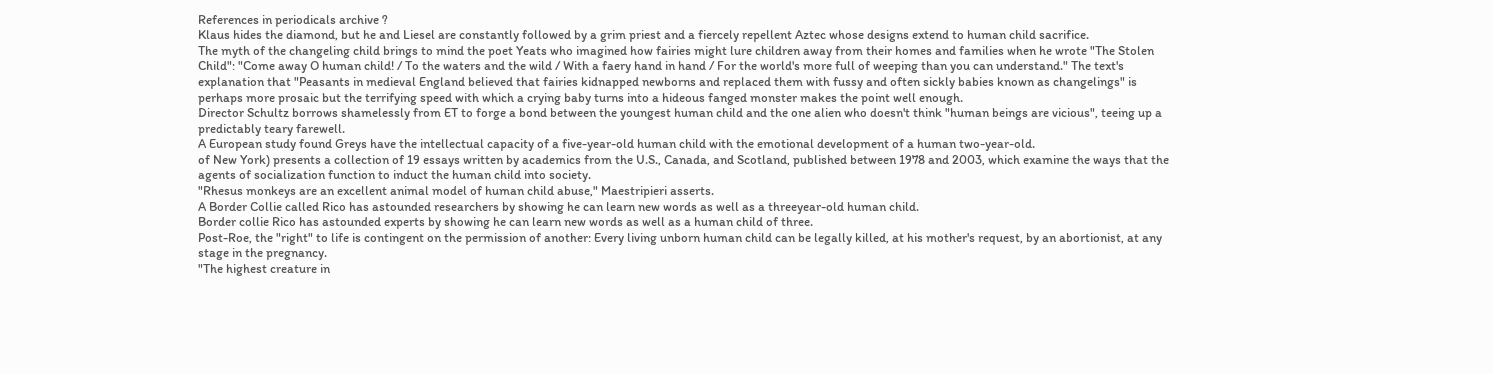References in periodicals archive ?
Klaus hides the diamond, but he and Liesel are constantly followed by a grim priest and a fiercely repellent Aztec whose designs extend to human child sacrifice.
The myth of the changeling child brings to mind the poet Yeats who imagined how fairies might lure children away from their homes and families when he wrote "The Stolen Child": "Come away O human child! / To the waters and the wild / With a faery hand in hand / For the world's more full of weeping than you can understand." The text's explanation that "Peasants in medieval England believed that fairies kidnapped newborns and replaced them with fussy and often sickly babies known as changelings" is perhaps more prosaic but the terrifying speed with which a crying baby turns into a hideous fanged monster makes the point well enough.
Director Schultz borrows shamelessly from ET to forge a bond between the youngest human child and the one alien who doesn't think "human beings are vicious", teeing up a predictably teary farewell.
A European study found Greys have the intellectual capacity of a five-year-old human child with the emotional development of a human two-year-old.
of New York) presents a collection of 19 essays written by academics from the U.S., Canada, and Scotland, published between 1978 and 2003, which examine the ways that the agents of socialization function to induct the human child into society.
"Rhesus monkeys are an excellent animal model of human child abuse," Maestripieri asserts.
A Border Collie called Rico has astounded researchers by showing he can learn new words as well as a threeyear-old human child.
Border collie Rico has astounded experts by showing he can learn new words as well as a human child of three.
Post-Roe, the "right" to life is contingent on the permission of another: Every living unborn human child can be legally killed, at his mother's request, by an abortionist, at any stage in the pregnancy.
"The highest creature in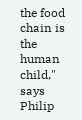the food chain is the human child," says Philip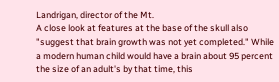Landrigan, director of the Mt.
A close look at features at the base of the skull also "suggest that brain growth was not yet completed." While a modern human child would have a brain about 95 percent the size of an adult's by that time, this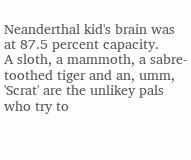Neanderthal kid's brain was at 87.5 percent capacity.
A sloth, a mammoth, a sabre-toothed tiger and an, umm, 'Scrat' are the unlikey pals who try to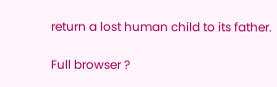return a lost human child to its father.

Full browser ?